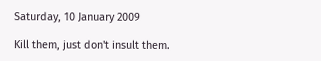Saturday, 10 January 2009

Kill them, just don't insult them.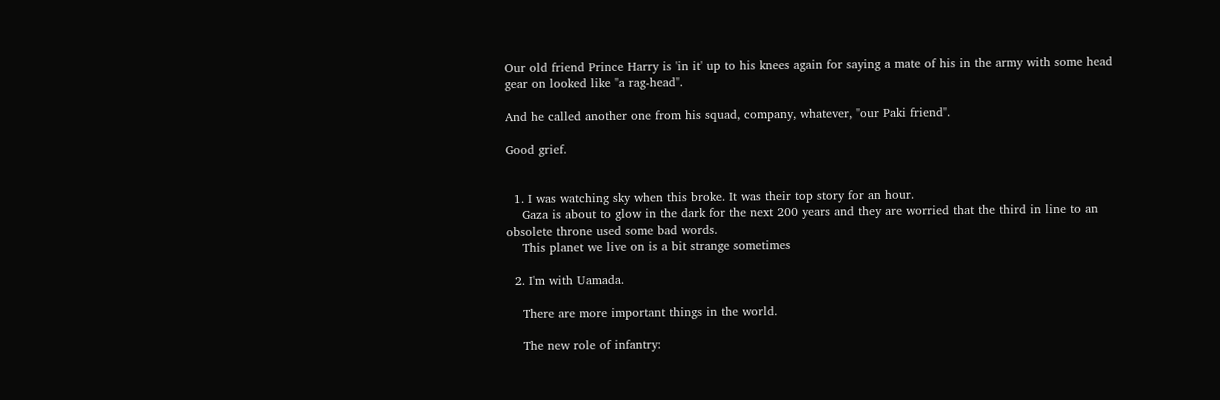Our old friend Prince Harry is 'in it' up to his knees again for saying a mate of his in the army with some head gear on looked like "a rag-head".

And he called another one from his squad, company, whatever, "our Paki friend".

Good grief.


  1. I was watching sky when this broke. It was their top story for an hour.
    Gaza is about to glow in the dark for the next 200 years and they are worried that the third in line to an obsolete throne used some bad words.
    This planet we live on is a bit strange sometimes

  2. I'm with Uamada.

    There are more important things in the world.

    The new role of infantry: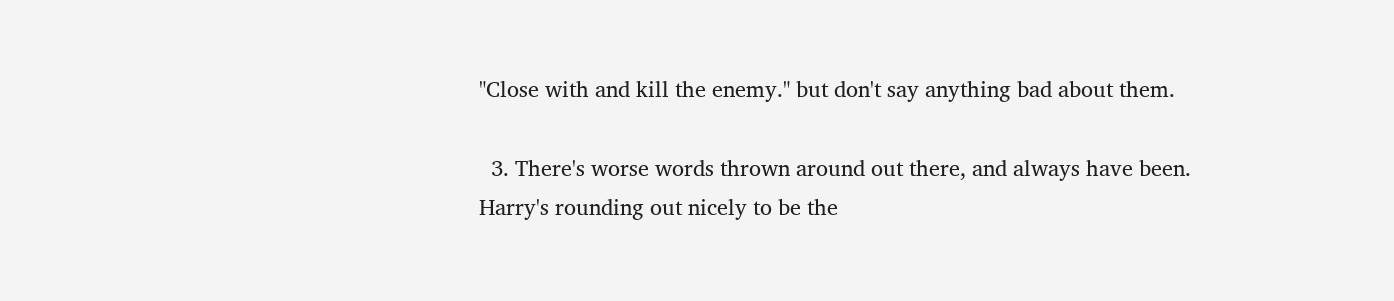"Close with and kill the enemy." but don't say anything bad about them.

  3. There's worse words thrown around out there, and always have been. Harry's rounding out nicely to be the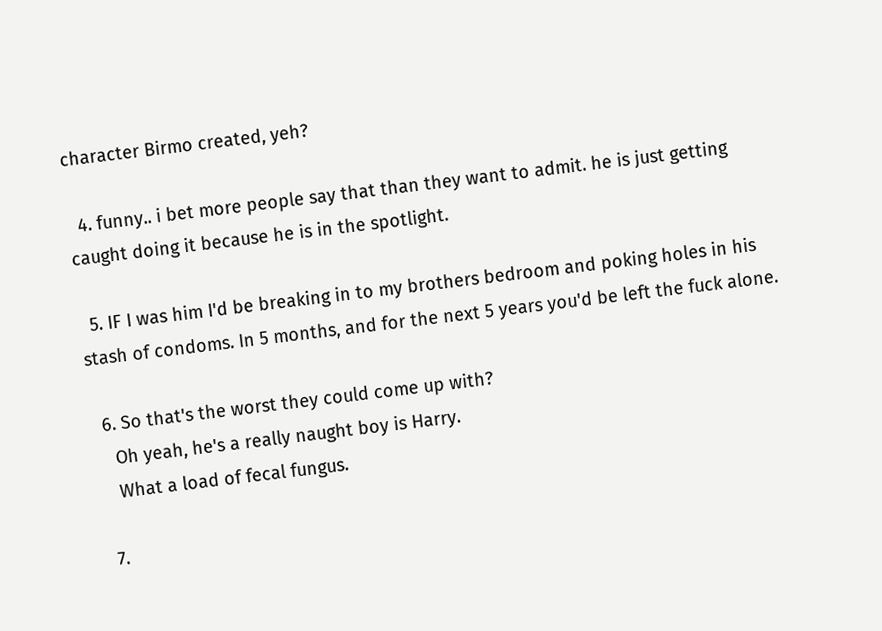character Birmo created, yeh?

  4. funny.. i bet more people say that than they want to admit. he is just getting caught doing it because he is in the spotlight.

  5. IF I was him I'd be breaking in to my brothers bedroom and poking holes in his stash of condoms. In 5 months, and for the next 5 years you'd be left the fuck alone.

  6. So that's the worst they could come up with?
    Oh yeah, he's a really naught boy is Harry.
    What a load of fecal fungus.

  7.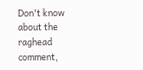Don't know about the raghead comment,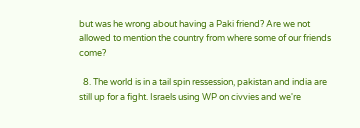but was he wrong about having a Paki friend? Are we not allowed to mention the country from where some of our friends come?

  8. The world is in a tail spin ressession, pakistan and india are still up for a fight. Israels using WP on civvies and we're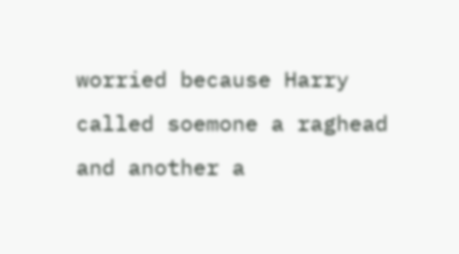worried because Harry called soemone a raghead and another a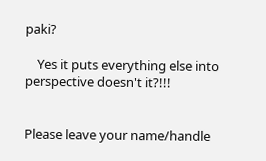paki?

    Yes it puts everything else into perspective doesn't it?!!!


Please leave your name/handle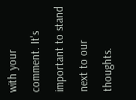with your comment. It's important to stand next to our thoughts.